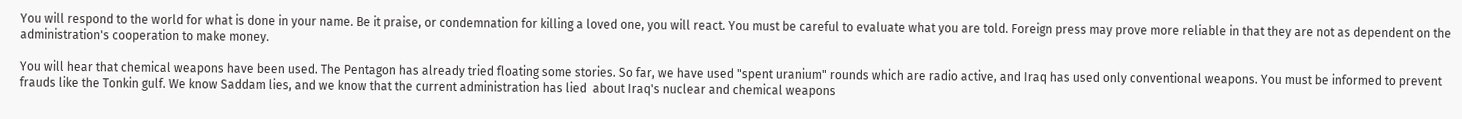You will respond to the world for what is done in your name. Be it praise, or condemnation for killing a loved one, you will react. You must be careful to evaluate what you are told. Foreign press may prove more reliable in that they are not as dependent on the administration's cooperation to make money.

You will hear that chemical weapons have been used. The Pentagon has already tried floating some stories. So far, we have used "spent uranium" rounds which are radio active, and Iraq has used only conventional weapons. You must be informed to prevent frauds like the Tonkin gulf. We know Saddam lies, and we know that the current administration has lied  about Iraq's nuclear and chemical weapons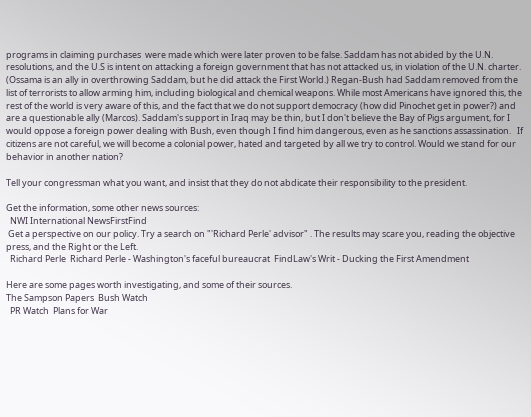programs in claiming purchases  were made which were later proven to be false. Saddam has not abided by the U.N. resolutions, and the U.S is intent on attacking a foreign government that has not attacked us, in violation of the U.N. charter. (Ossama is an ally in overthrowing Saddam, but he did attack the First World.) Regan-Bush had Saddam removed from the list of terrorists to allow arming him, including biological and chemical weapons. While most Americans have ignored this, the rest of the world is very aware of this, and the fact that we do not support democracy (how did Pinochet get in power?) and are a questionable ally (Marcos). Saddam's support in Iraq may be thin, but I don't believe the Bay of Pigs argument, for I would oppose a foreign power dealing with Bush, even though I find him dangerous, even as he sanctions assassination.   If citizens are not careful, we will become a colonial power, hated and targeted by all we try to control. Would we stand for our behavior in another nation?

Tell your congressman what you want, and insist that they do not abdicate their responsibility to the president.

Get the information, some other news sources:
  NWI International NewsFirstFind
 Get a perspective on our policy. Try a search on "'Richard Perle' advisor" . The results may scare you, reading the objective press, and the Right or the Left.
  Richard Perle  Richard Perle - Washington's faceful bureaucrat  FindLaw's Writ - Ducking the First Amendment

Here are some pages worth investigating, and some of their sources.
The Sampson Papers  Bush Watch
  PR Watch  Plans for War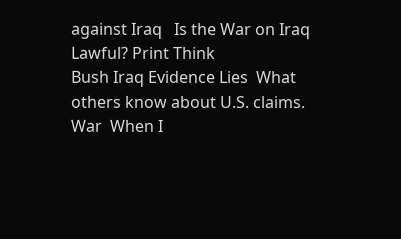against Iraq   Is the War on Iraq Lawful? Print Think
Bush Iraq Evidence Lies  What others know about U.S. claims.
War  When I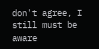don't agree, I still must be aware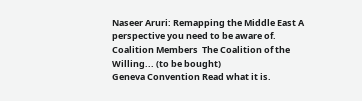Naseer Aruri: Remapping the Middle East A perspective you need to be aware of.
Coalition Members  The Coalition of the Willing... (to be bought)
Geneva Convention Read what it is.